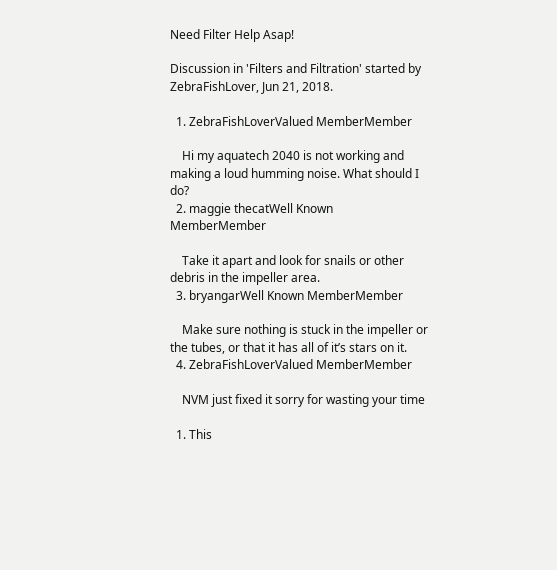Need Filter Help Asap!

Discussion in 'Filters and Filtration' started by ZebraFishLover, Jun 21, 2018.

  1. ZebraFishLoverValued MemberMember

    Hi my aquatech 2040 is not working and making a loud humming noise. What should I do?
  2. maggie thecatWell Known MemberMember

    Take it apart and look for snails or other debris in the impeller area.
  3. bryangarWell Known MemberMember

    Make sure nothing is stuck in the impeller or the tubes, or that it has all of it’s stars on it.
  4. ZebraFishLoverValued MemberMember

    NVM just fixed it sorry for wasting your time

  1. This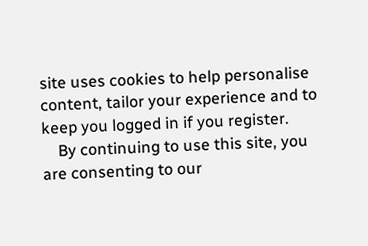site uses cookies to help personalise content, tailor your experience and to keep you logged in if you register.
    By continuing to use this site, you are consenting to our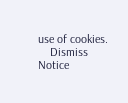use of cookies.
    Dismiss Notice